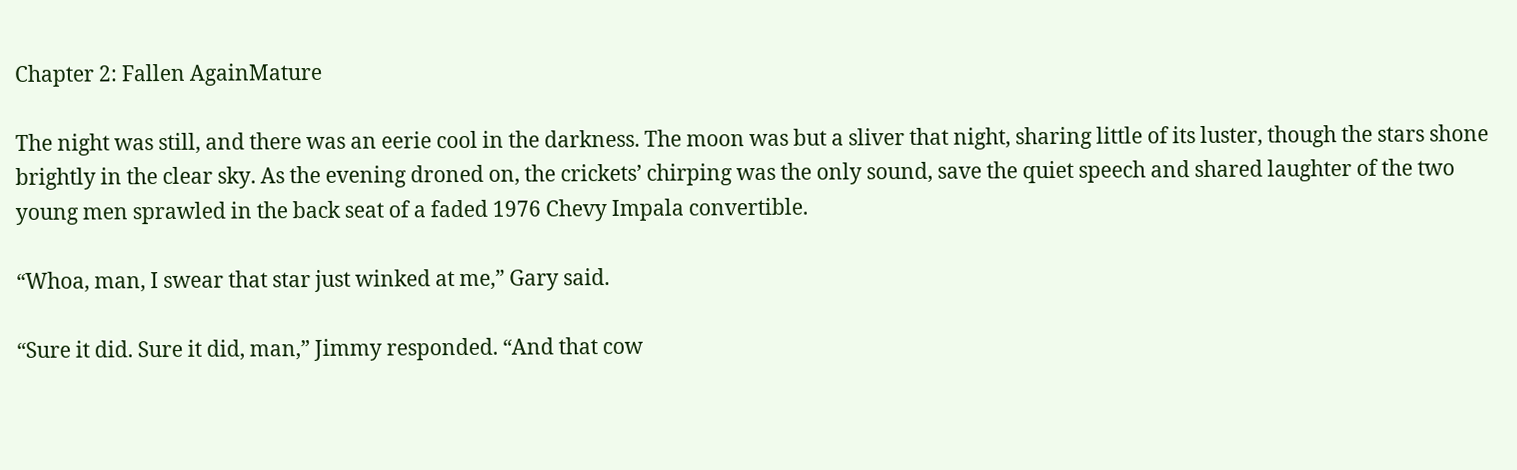Chapter 2: Fallen AgainMature

The night was still, and there was an eerie cool in the darkness. The moon was but a sliver that night, sharing little of its luster, though the stars shone brightly in the clear sky. As the evening droned on, the crickets’ chirping was the only sound, save the quiet speech and shared laughter of the two young men sprawled in the back seat of a faded 1976 Chevy Impala convertible.

“Whoa, man, I swear that star just winked at me,” Gary said.

“Sure it did. Sure it did, man,” Jimmy responded. “And that cow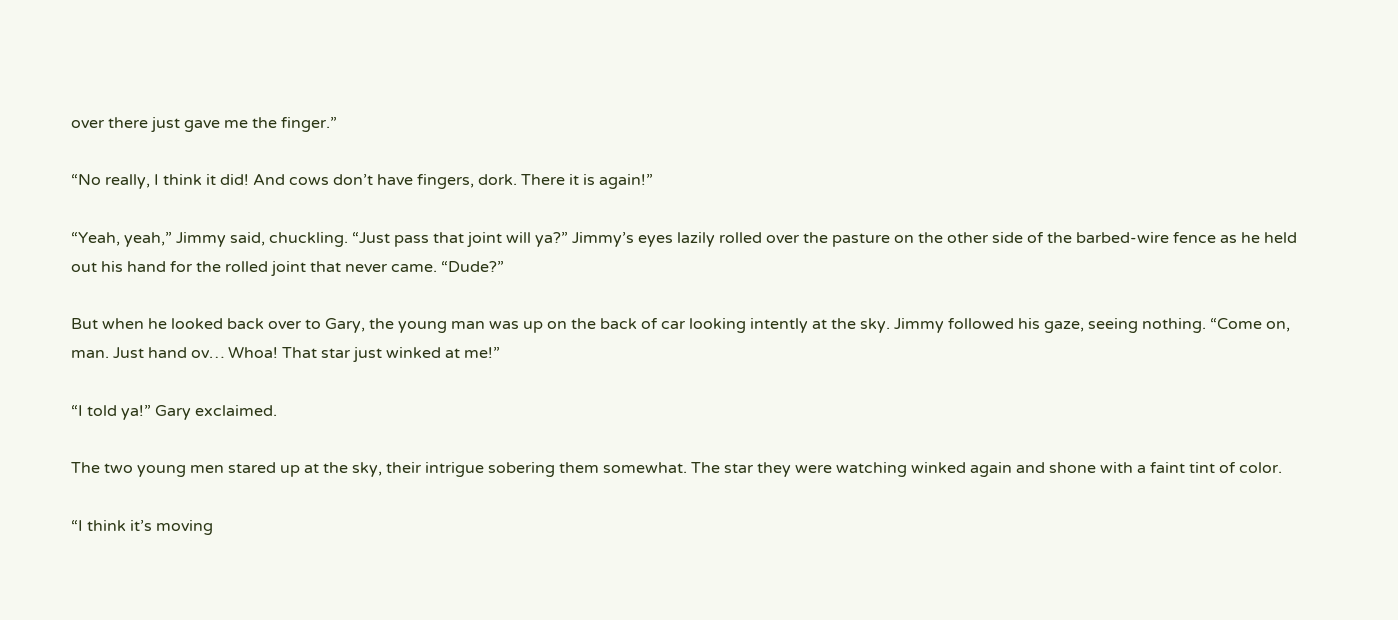over there just gave me the finger.”

“No really, I think it did! And cows don’t have fingers, dork. There it is again!”

“Yeah, yeah,” Jimmy said, chuckling. “Just pass that joint will ya?” Jimmy’s eyes lazily rolled over the pasture on the other side of the barbed-wire fence as he held out his hand for the rolled joint that never came. “Dude?”

But when he looked back over to Gary, the young man was up on the back of car looking intently at the sky. Jimmy followed his gaze, seeing nothing. “Come on, man. Just hand ov… Whoa! That star just winked at me!”

“I told ya!” Gary exclaimed.

The two young men stared up at the sky, their intrigue sobering them somewhat. The star they were watching winked again and shone with a faint tint of color.

“I think it’s moving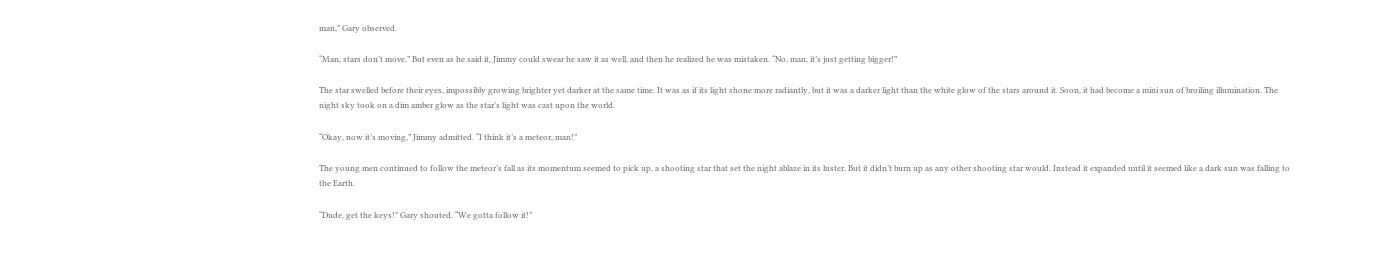man,” Gary observed.

“Man, stars don’t move.” But even as he said it, Jimmy could swear he saw it as well, and then he realized he was mistaken. “No, man, it’s just getting bigger!”

The star swelled before their eyes, impossibly growing brighter yet darker at the same time. It was as if its light shone more radiantly, but it was a darker light than the white glow of the stars around it. Soon, it had become a mini sun of broiling illumination. The night sky took on a dim amber glow as the star’s light was cast upon the world.

“Okay, now it’s moving,” Jimmy admitted. “I think it’s a meteor, man!”

The young men continued to follow the meteor’s fall as its momentum seemed to pick up, a shooting star that set the night ablaze in its luster. But it didn’t burn up as any other shooting star would. Instead it expanded until it seemed like a dark sun was falling to the Earth.

“Dude, get the keys!” Gary shouted. “We gotta follow it!”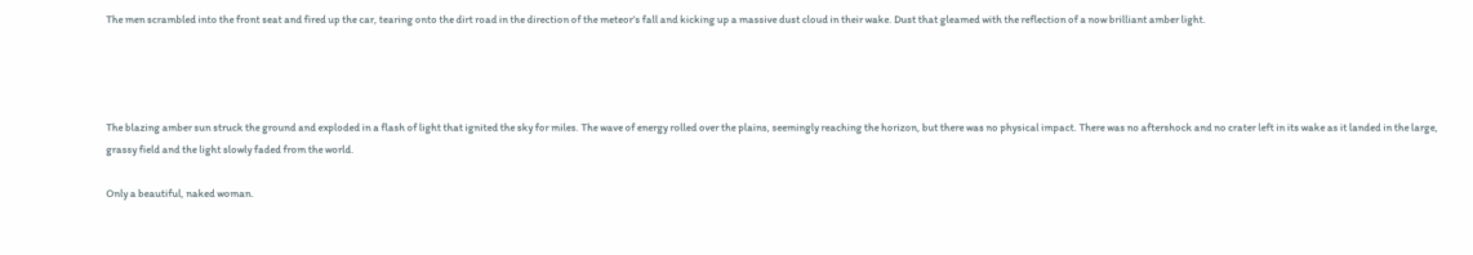The men scrambled into the front seat and fired up the car, tearing onto the dirt road in the direction of the meteor’s fall and kicking up a massive dust cloud in their wake. Dust that gleamed with the reflection of a now brilliant amber light.




The blazing amber sun struck the ground and exploded in a flash of light that ignited the sky for miles. The wave of energy rolled over the plains, seemingly reaching the horizon, but there was no physical impact. There was no aftershock and no crater left in its wake as it landed in the large, grassy field and the light slowly faded from the world.

Only a beautiful, naked woman.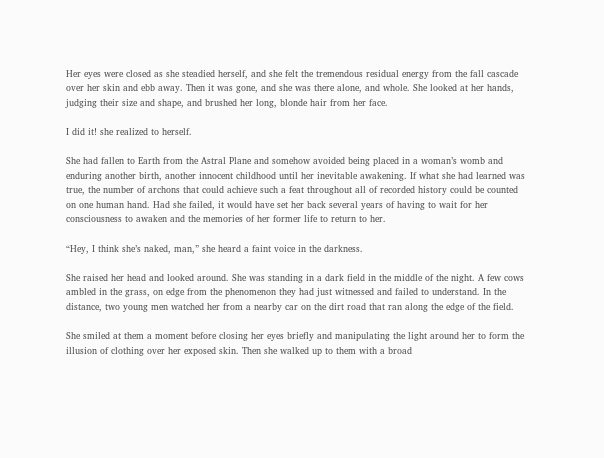Her eyes were closed as she steadied herself, and she felt the tremendous residual energy from the fall cascade over her skin and ebb away. Then it was gone, and she was there alone, and whole. She looked at her hands, judging their size and shape, and brushed her long, blonde hair from her face.

I did it! she realized to herself.

She had fallen to Earth from the Astral Plane and somehow avoided being placed in a woman’s womb and enduring another birth, another innocent childhood until her inevitable awakening. If what she had learned was true, the number of archons that could achieve such a feat throughout all of recorded history could be counted on one human hand. Had she failed, it would have set her back several years of having to wait for her consciousness to awaken and the memories of her former life to return to her.

“Hey, I think she’s naked, man,” she heard a faint voice in the darkness.

She raised her head and looked around. She was standing in a dark field in the middle of the night. A few cows ambled in the grass, on edge from the phenomenon they had just witnessed and failed to understand. In the distance, two young men watched her from a nearby car on the dirt road that ran along the edge of the field.

She smiled at them a moment before closing her eyes briefly and manipulating the light around her to form the illusion of clothing over her exposed skin. Then she walked up to them with a broad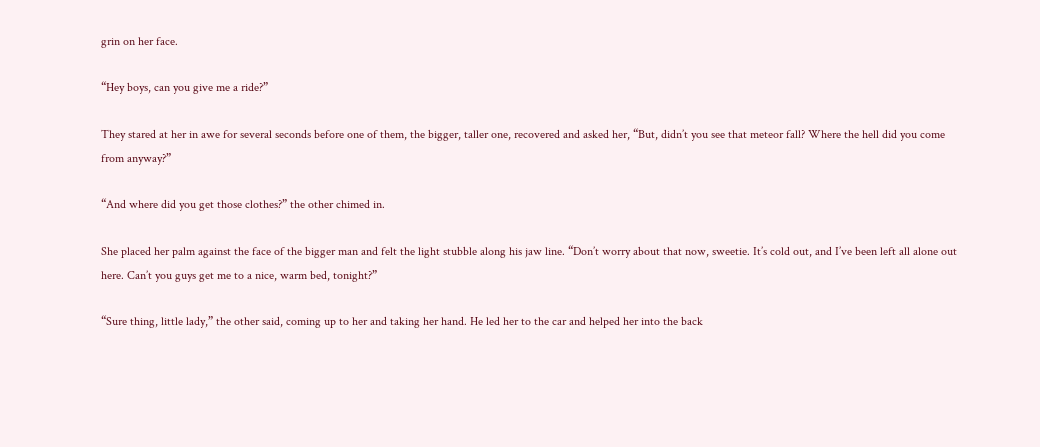grin on her face.

“Hey boys, can you give me a ride?”

They stared at her in awe for several seconds before one of them, the bigger, taller one, recovered and asked her, “But, didn’t you see that meteor fall? Where the hell did you come from anyway?”

“And where did you get those clothes?” the other chimed in.

She placed her palm against the face of the bigger man and felt the light stubble along his jaw line. “Don’t worry about that now, sweetie. It’s cold out, and I’ve been left all alone out here. Can’t you guys get me to a nice, warm bed, tonight?”

“Sure thing, little lady,” the other said, coming up to her and taking her hand. He led her to the car and helped her into the back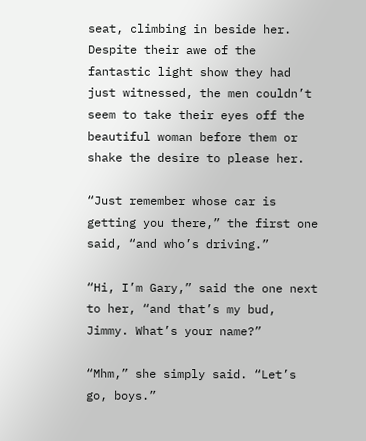seat, climbing in beside her. Despite their awe of the fantastic light show they had just witnessed, the men couldn’t seem to take their eyes off the beautiful woman before them or shake the desire to please her.

“Just remember whose car is getting you there,” the first one said, “and who’s driving.”

“Hi, I’m Gary,” said the one next to her, “and that’s my bud, Jimmy. What’s your name?”

“Mhm,” she simply said. “Let’s go, boys.”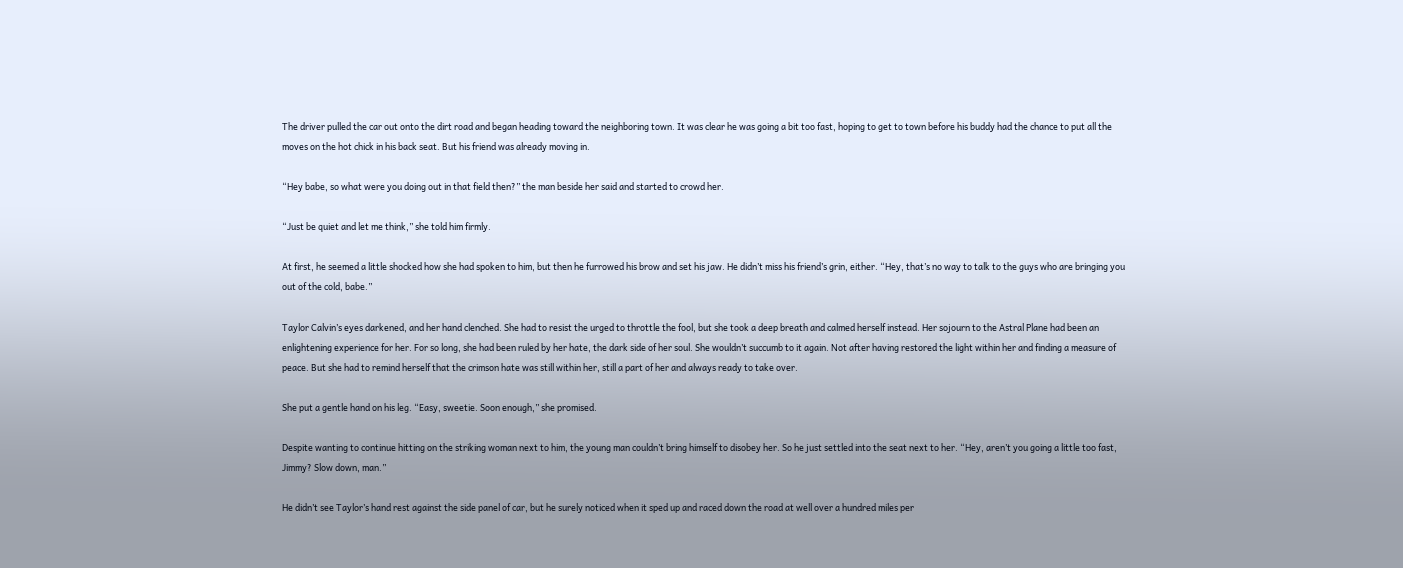The driver pulled the car out onto the dirt road and began heading toward the neighboring town. It was clear he was going a bit too fast, hoping to get to town before his buddy had the chance to put all the moves on the hot chick in his back seat. But his friend was already moving in.

“Hey babe, so what were you doing out in that field then?” the man beside her said and started to crowd her.

“Just be quiet and let me think,” she told him firmly.

At first, he seemed a little shocked how she had spoken to him, but then he furrowed his brow and set his jaw. He didn’t miss his friend’s grin, either. “Hey, that’s no way to talk to the guys who are bringing you out of the cold, babe.”

Taylor Calvin’s eyes darkened, and her hand clenched. She had to resist the urged to throttle the fool, but she took a deep breath and calmed herself instead. Her sojourn to the Astral Plane had been an enlightening experience for her. For so long, she had been ruled by her hate, the dark side of her soul. She wouldn’t succumb to it again. Not after having restored the light within her and finding a measure of peace. But she had to remind herself that the crimson hate was still within her, still a part of her and always ready to take over.

She put a gentle hand on his leg. “Easy, sweetie. Soon enough,” she promised.

Despite wanting to continue hitting on the striking woman next to him, the young man couldn’t bring himself to disobey her. So he just settled into the seat next to her. “Hey, aren’t you going a little too fast, Jimmy? Slow down, man.”

He didn’t see Taylor’s hand rest against the side panel of car, but he surely noticed when it sped up and raced down the road at well over a hundred miles per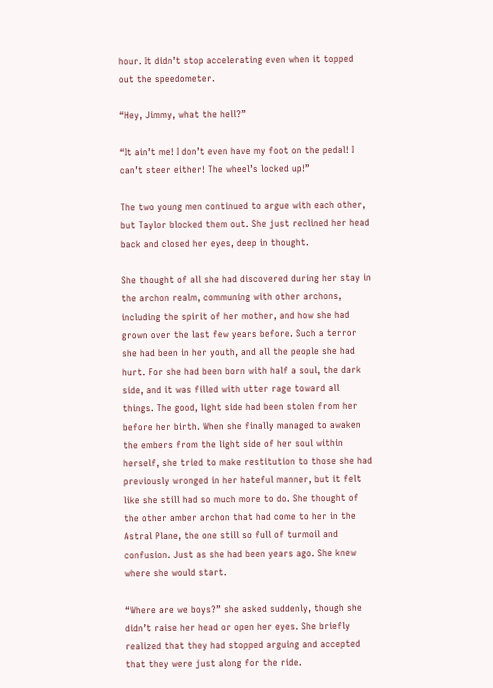hour. It didn’t stop accelerating even when it topped out the speedometer.

“Hey, Jimmy, what the hell?”

“It ain’t me! I don’t even have my foot on the pedal! I can’t steer either! The wheel’s locked up!”

The two young men continued to argue with each other, but Taylor blocked them out. She just reclined her head back and closed her eyes, deep in thought.

She thought of all she had discovered during her stay in the archon realm, communing with other archons, including the spirit of her mother, and how she had grown over the last few years before. Such a terror she had been in her youth, and all the people she had hurt. For she had been born with half a soul, the dark side, and it was filled with utter rage toward all things. The good, light side had been stolen from her before her birth. When she finally managed to awaken the embers from the light side of her soul within herself, she tried to make restitution to those she had previously wronged in her hateful manner, but it felt like she still had so much more to do. She thought of the other amber archon that had come to her in the Astral Plane, the one still so full of turmoil and confusion. Just as she had been years ago. She knew where she would start.

“Where are we boys?” she asked suddenly, though she didn’t raise her head or open her eyes. She briefly realized that they had stopped arguing and accepted that they were just along for the ride.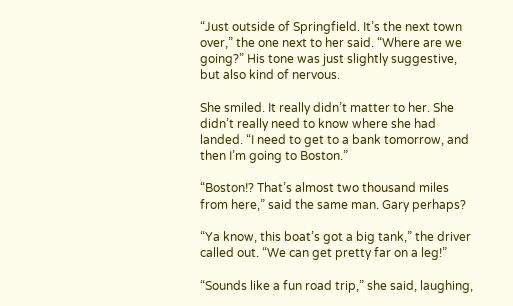“Just outside of Springfield. It’s the next town over,” the one next to her said. “Where are we going?” His tone was just slightly suggestive, but also kind of nervous.

She smiled. It really didn’t matter to her. She didn’t really need to know where she had landed. “I need to get to a bank tomorrow, and then I’m going to Boston.”

“Boston!? That’s almost two thousand miles from here,” said the same man. Gary perhaps?

“Ya know, this boat’s got a big tank,” the driver called out. “We can get pretty far on a leg!”

“Sounds like a fun road trip,” she said, laughing,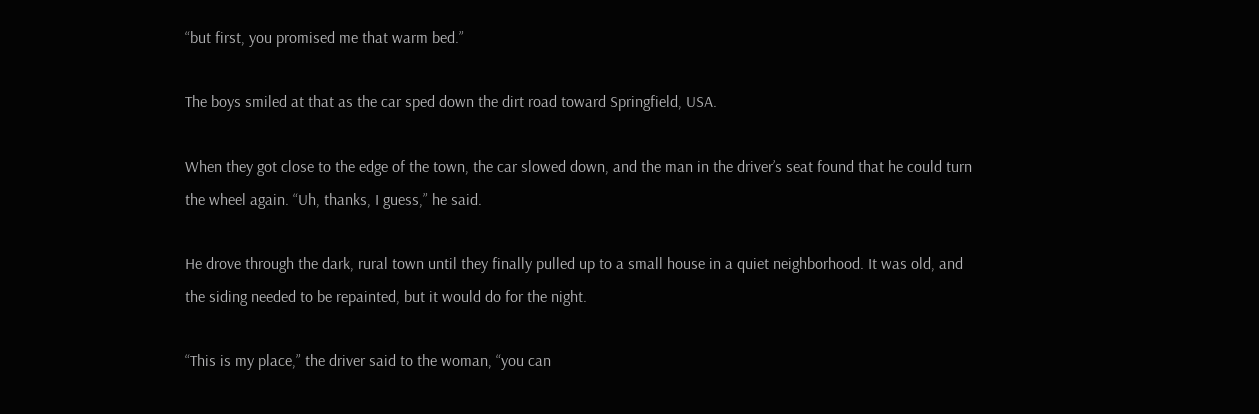“but first, you promised me that warm bed.”

The boys smiled at that as the car sped down the dirt road toward Springfield, USA.

When they got close to the edge of the town, the car slowed down, and the man in the driver’s seat found that he could turn the wheel again. “Uh, thanks, I guess,” he said.

He drove through the dark, rural town until they finally pulled up to a small house in a quiet neighborhood. It was old, and the siding needed to be repainted, but it would do for the night.

“This is my place,” the driver said to the woman, “you can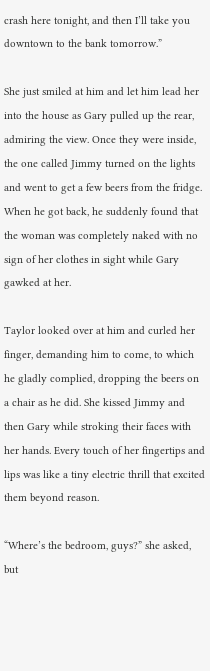crash here tonight, and then I’ll take you downtown to the bank tomorrow.”

She just smiled at him and let him lead her into the house as Gary pulled up the rear, admiring the view. Once they were inside, the one called Jimmy turned on the lights and went to get a few beers from the fridge. When he got back, he suddenly found that the woman was completely naked with no sign of her clothes in sight while Gary gawked at her.

Taylor looked over at him and curled her finger, demanding him to come, to which he gladly complied, dropping the beers on a chair as he did. She kissed Jimmy and then Gary while stroking their faces with her hands. Every touch of her fingertips and lips was like a tiny electric thrill that excited them beyond reason.

“Where’s the bedroom, guys?” she asked, but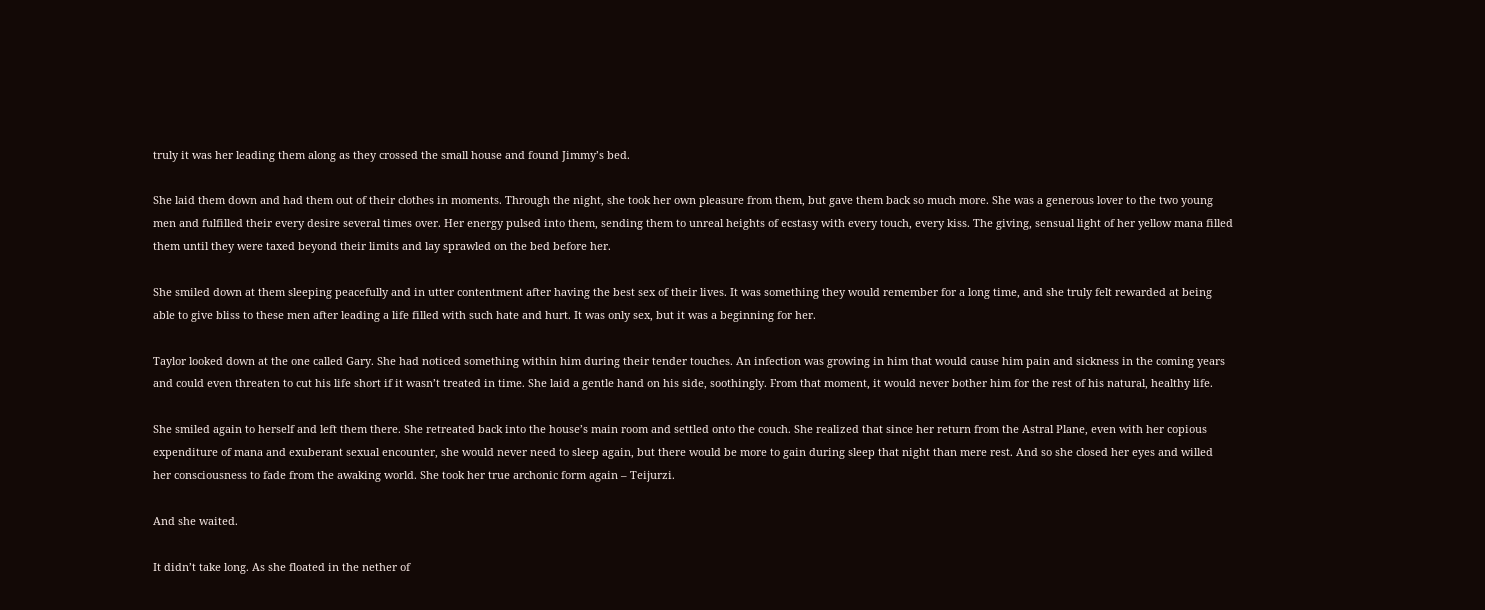truly it was her leading them along as they crossed the small house and found Jimmy’s bed.

She laid them down and had them out of their clothes in moments. Through the night, she took her own pleasure from them, but gave them back so much more. She was a generous lover to the two young men and fulfilled their every desire several times over. Her energy pulsed into them, sending them to unreal heights of ecstasy with every touch, every kiss. The giving, sensual light of her yellow mana filled them until they were taxed beyond their limits and lay sprawled on the bed before her.

She smiled down at them sleeping peacefully and in utter contentment after having the best sex of their lives. It was something they would remember for a long time, and she truly felt rewarded at being able to give bliss to these men after leading a life filled with such hate and hurt. It was only sex, but it was a beginning for her.

Taylor looked down at the one called Gary. She had noticed something within him during their tender touches. An infection was growing in him that would cause him pain and sickness in the coming years and could even threaten to cut his life short if it wasn’t treated in time. She laid a gentle hand on his side, soothingly. From that moment, it would never bother him for the rest of his natural, healthy life.

She smiled again to herself and left them there. She retreated back into the house’s main room and settled onto the couch. She realized that since her return from the Astral Plane, even with her copious expenditure of mana and exuberant sexual encounter, she would never need to sleep again, but there would be more to gain during sleep that night than mere rest. And so she closed her eyes and willed her consciousness to fade from the awaking world. She took her true archonic form again – Teijurzi.

And she waited.

It didn’t take long. As she floated in the nether of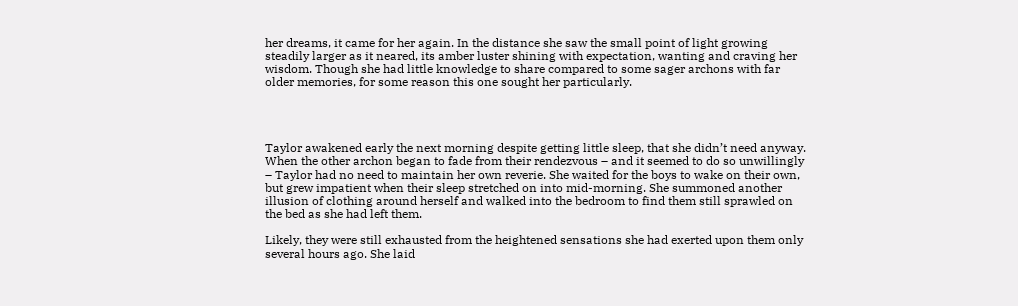her dreams, it came for her again. In the distance she saw the small point of light growing steadily larger as it neared, its amber luster shining with expectation, wanting and craving her wisdom. Though she had little knowledge to share compared to some sager archons with far older memories, for some reason this one sought her particularly.




Taylor awakened early the next morning despite getting little sleep, that she didn’t need anyway. When the other archon began to fade from their rendezvous – and it seemed to do so unwillingly – Taylor had no need to maintain her own reverie. She waited for the boys to wake on their own, but grew impatient when their sleep stretched on into mid-morning. She summoned another illusion of clothing around herself and walked into the bedroom to find them still sprawled on the bed as she had left them.

Likely, they were still exhausted from the heightened sensations she had exerted upon them only several hours ago. She laid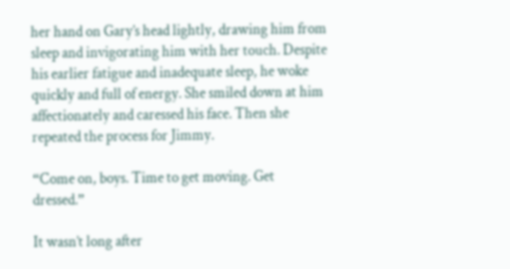her hand on Gary’s head lightly, drawing him from sleep and invigorating him with her touch. Despite his earlier fatigue and inadequate sleep, he woke quickly and full of energy. She smiled down at him affectionately and caressed his face. Then she repeated the process for Jimmy.

“Come on, boys. Time to get moving. Get dressed.”

It wasn’t long after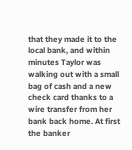that they made it to the local bank, and within minutes Taylor was walking out with a small bag of cash and a new check card thanks to a wire transfer from her bank back home. At first the banker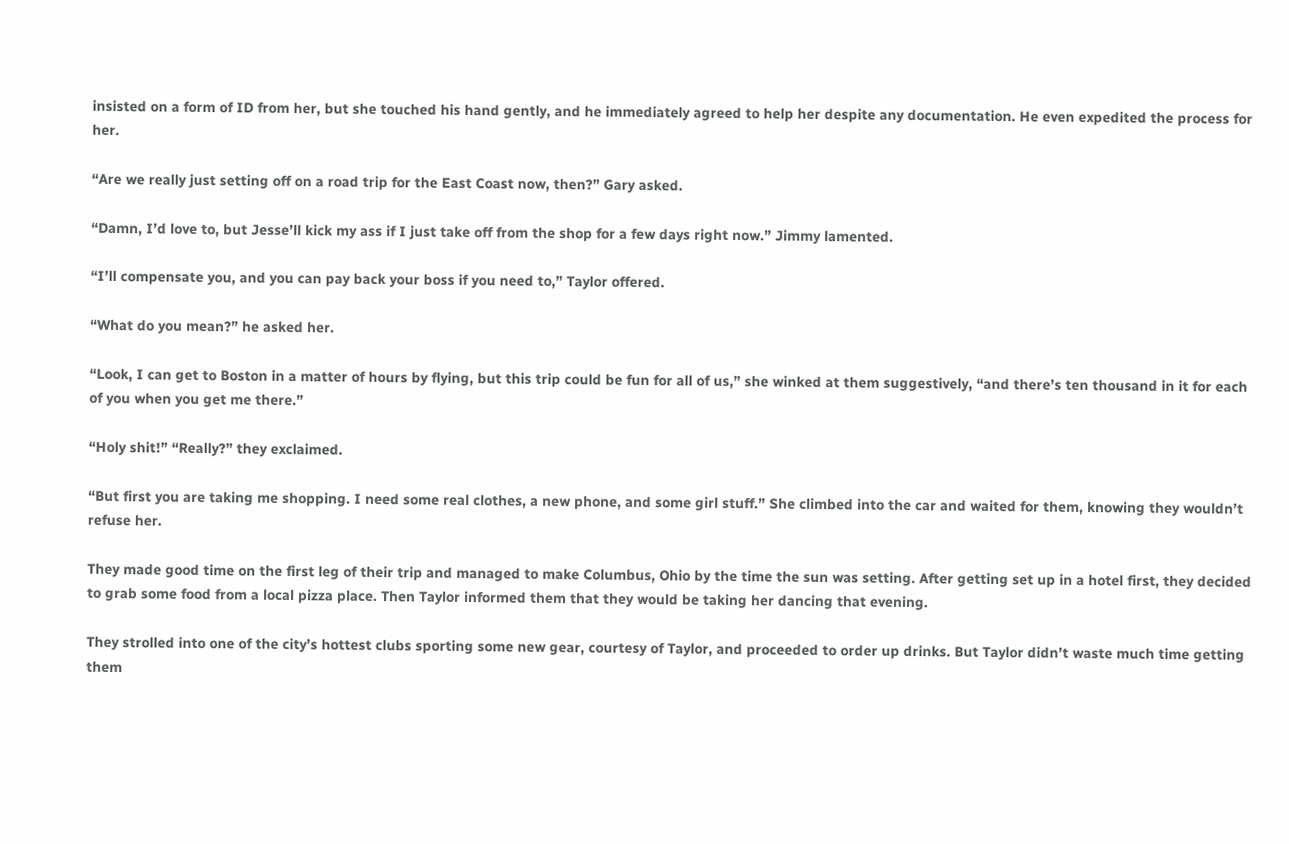insisted on a form of ID from her, but she touched his hand gently, and he immediately agreed to help her despite any documentation. He even expedited the process for her.

“Are we really just setting off on a road trip for the East Coast now, then?” Gary asked.

“Damn, I’d love to, but Jesse’ll kick my ass if I just take off from the shop for a few days right now.” Jimmy lamented.

“I’ll compensate you, and you can pay back your boss if you need to,” Taylor offered.

“What do you mean?” he asked her.

“Look, I can get to Boston in a matter of hours by flying, but this trip could be fun for all of us,” she winked at them suggestively, “and there’s ten thousand in it for each of you when you get me there.”

“Holy shit!” “Really?” they exclaimed.

“But first you are taking me shopping. I need some real clothes, a new phone, and some girl stuff.” She climbed into the car and waited for them, knowing they wouldn’t refuse her.

They made good time on the first leg of their trip and managed to make Columbus, Ohio by the time the sun was setting. After getting set up in a hotel first, they decided to grab some food from a local pizza place. Then Taylor informed them that they would be taking her dancing that evening.

They strolled into one of the city’s hottest clubs sporting some new gear, courtesy of Taylor, and proceeded to order up drinks. But Taylor didn’t waste much time getting them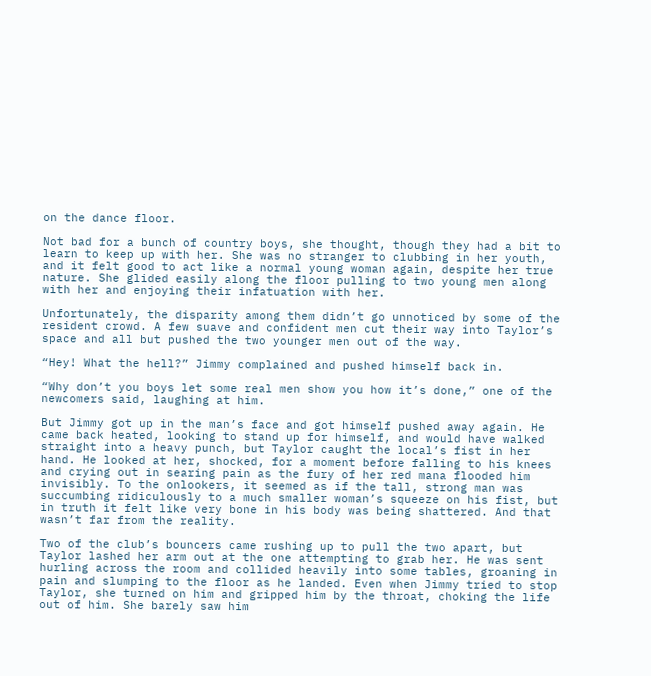on the dance floor.

Not bad for a bunch of country boys, she thought, though they had a bit to learn to keep up with her. She was no stranger to clubbing in her youth, and it felt good to act like a normal young woman again, despite her true nature. She glided easily along the floor pulling to two young men along with her and enjoying their infatuation with her.

Unfortunately, the disparity among them didn’t go unnoticed by some of the resident crowd. A few suave and confident men cut their way into Taylor’s space and all but pushed the two younger men out of the way.

“Hey! What the hell?” Jimmy complained and pushed himself back in.

“Why don’t you boys let some real men show you how it’s done,” one of the newcomers said, laughing at him.

But Jimmy got up in the man’s face and got himself pushed away again. He came back heated, looking to stand up for himself, and would have walked straight into a heavy punch, but Taylor caught the local’s fist in her hand. He looked at her, shocked, for a moment before falling to his knees and crying out in searing pain as the fury of her red mana flooded him invisibly. To the onlookers, it seemed as if the tall, strong man was succumbing ridiculously to a much smaller woman’s squeeze on his fist, but in truth it felt like very bone in his body was being shattered. And that wasn’t far from the reality.

Two of the club’s bouncers came rushing up to pull the two apart, but Taylor lashed her arm out at the one attempting to grab her. He was sent hurling across the room and collided heavily into some tables, groaning in pain and slumping to the floor as he landed. Even when Jimmy tried to stop Taylor, she turned on him and gripped him by the throat, choking the life out of him. She barely saw him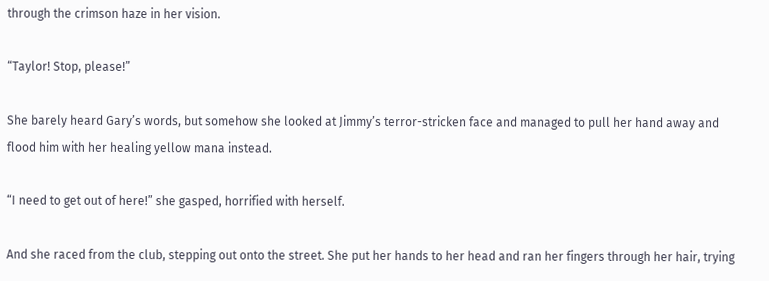through the crimson haze in her vision.

“Taylor! Stop, please!”

She barely heard Gary’s words, but somehow she looked at Jimmy’s terror-stricken face and managed to pull her hand away and flood him with her healing yellow mana instead.

“I need to get out of here!” she gasped, horrified with herself.

And she raced from the club, stepping out onto the street. She put her hands to her head and ran her fingers through her hair, trying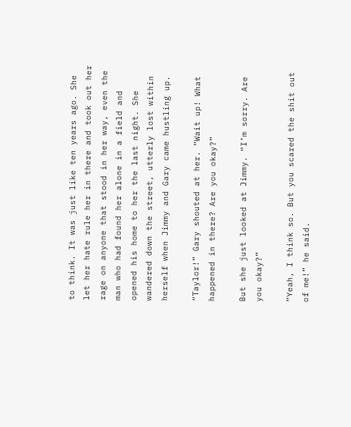to think. It was just like ten years ago. She let her hate rule her in there and took out her rage on anyone that stood in her way, even the man who had found her alone in a field and opened his home to her the last night. She wandered down the street, utterly lost within herself when Jimmy and Gary came hustling up.

“Taylor!” Gary shouted at her. “Wait up! What happened in there? Are you okay?”

But she just looked at Jimmy. “I’m sorry. Are you okay?”

“Yeah, I think so. But you scared the shit out of me!” he said.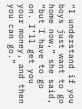“I understand if you boys just want to go home now,” she said, “but I have to go on. I’ll get you your money, and then you can go.”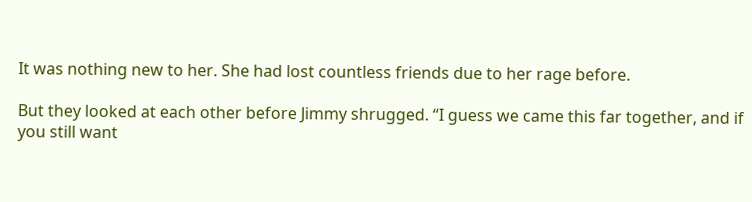It was nothing new to her. She had lost countless friends due to her rage before.

But they looked at each other before Jimmy shrugged. “I guess we came this far together, and if you still want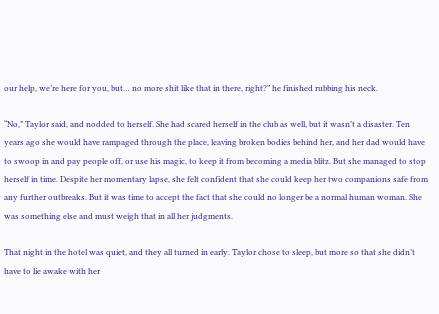our help, we’re here for you, but… no more shit like that in there, right?” he finished rubbing his neck.

“No,” Taylor said, and nodded to herself. She had scared herself in the club as well, but it wasn’t a disaster. Ten years ago she would have rampaged through the place, leaving broken bodies behind her, and her dad would have to swoop in and pay people off, or use his magic, to keep it from becoming a media blitz. But she managed to stop herself in time. Despite her momentary lapse, she felt confident that she could keep her two companions safe from any further outbreaks. But it was time to accept the fact that she could no longer be a normal human woman. She was something else and must weigh that in all her judgments.

That night in the hotel was quiet, and they all turned in early. Taylor chose to sleep, but more so that she didn’t have to lie awake with her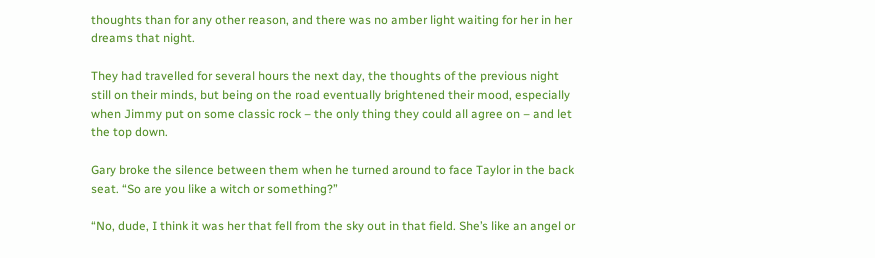thoughts than for any other reason, and there was no amber light waiting for her in her dreams that night.

They had travelled for several hours the next day, the thoughts of the previous night still on their minds, but being on the road eventually brightened their mood, especially when Jimmy put on some classic rock – the only thing they could all agree on – and let the top down.

Gary broke the silence between them when he turned around to face Taylor in the back seat. “So are you like a witch or something?”

“No, dude, I think it was her that fell from the sky out in that field. She’s like an angel or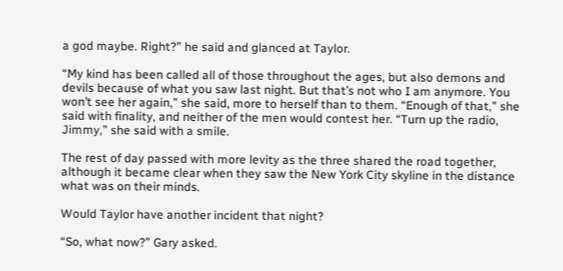a god maybe. Right?” he said and glanced at Taylor.

“My kind has been called all of those throughout the ages, but also demons and devils because of what you saw last night. But that’s not who I am anymore. You won’t see her again,” she said, more to herself than to them. “Enough of that,” she said with finality, and neither of the men would contest her. “Turn up the radio, Jimmy,” she said with a smile.

The rest of day passed with more levity as the three shared the road together, although it became clear when they saw the New York City skyline in the distance what was on their minds.

Would Taylor have another incident that night?

“So, what now?” Gary asked.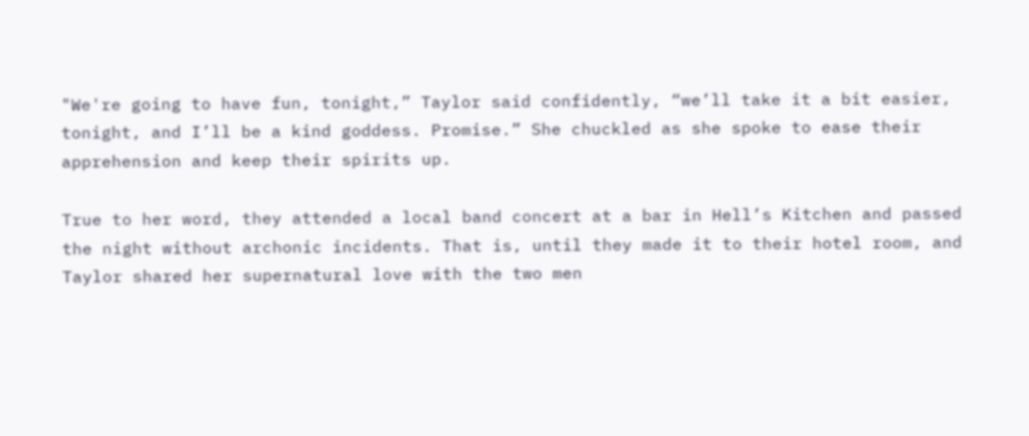"We're going to have fun, tonight,” Taylor said confidently, “we’ll take it a bit easier, tonight, and I’ll be a kind goddess. Promise.” She chuckled as she spoke to ease their apprehension and keep their spirits up.

True to her word, they attended a local band concert at a bar in Hell’s Kitchen and passed the night without archonic incidents. That is, until they made it to their hotel room, and Taylor shared her supernatural love with the two men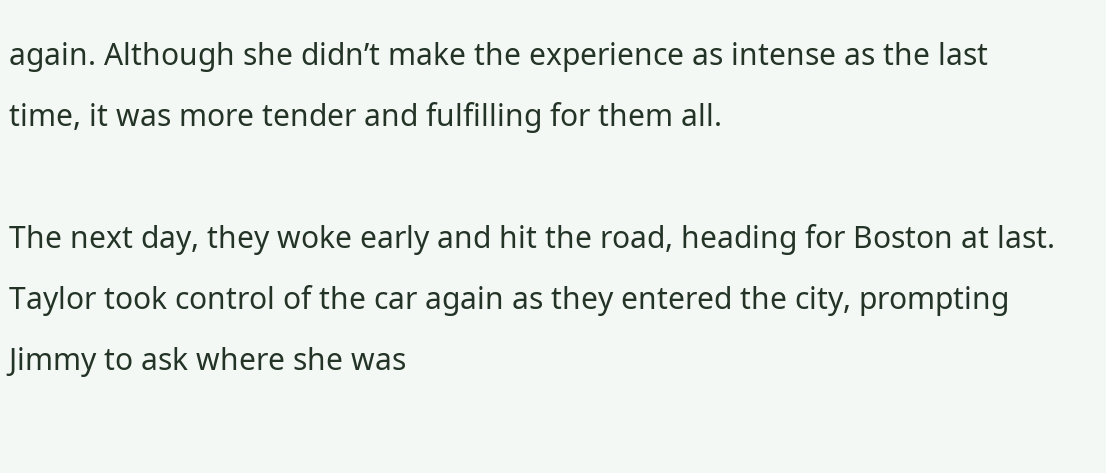again. Although she didn’t make the experience as intense as the last time, it was more tender and fulfilling for them all.

The next day, they woke early and hit the road, heading for Boston at last. Taylor took control of the car again as they entered the city, prompting Jimmy to ask where she was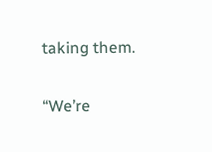taking them.

“We’re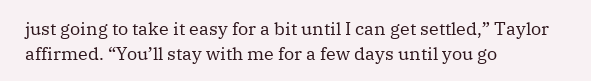just going to take it easy for a bit until I can get settled,” Taylor affirmed. “You’ll stay with me for a few days until you go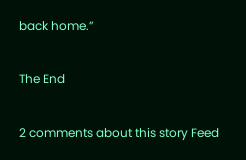back home.”

The End

2 comments about this story Feed